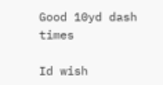Good 10yd dash times

Id wish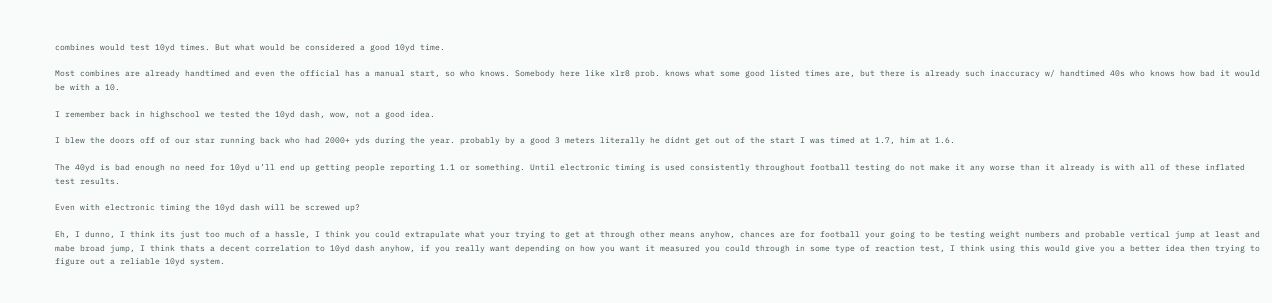combines would test 10yd times. But what would be considered a good 10yd time.

Most combines are already handtimed and even the official has a manual start, so who knows. Somebody here like xlr8 prob. knows what some good listed times are, but there is already such inaccuracy w/ handtimed 40s who knows how bad it would be with a 10.

I remember back in highschool we tested the 10yd dash, wow, not a good idea.

I blew the doors off of our star running back who had 2000+ yds during the year. probably by a good 3 meters literally he didnt get out of the start I was timed at 1.7, him at 1.6.

The 40yd is bad enough no need for 10yd u’ll end up getting people reporting 1.1 or something. Until electronic timing is used consistently throughout football testing do not make it any worse than it already is with all of these inflated test results.

Even with electronic timing the 10yd dash will be screwed up?

Eh, I dunno, I think its just too much of a hassle, I think you could extrapulate what your trying to get at through other means anyhow, chances are for football your going to be testing weight numbers and probable vertical jump at least and mabe broad jump, I think thats a decent correlation to 10yd dash anyhow, if you really want depending on how you want it measured you could through in some type of reaction test, I think using this would give you a better idea then trying to figure out a reliable 10yd system.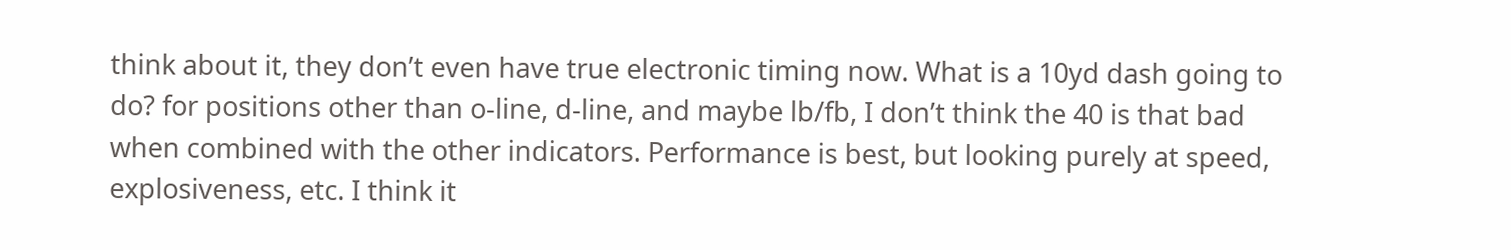think about it, they don’t even have true electronic timing now. What is a 10yd dash going to do? for positions other than o-line, d-line, and maybe lb/fb, I don’t think the 40 is that bad when combined with the other indicators. Performance is best, but looking purely at speed, explosiveness, etc. I think it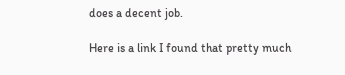does a decent job.

Here is a link I found that pretty much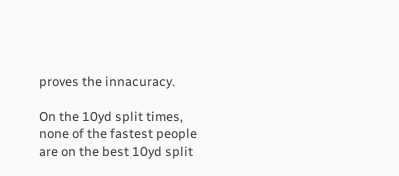proves the innacuracy.

On the 10yd split times, none of the fastest people are on the best 10yd split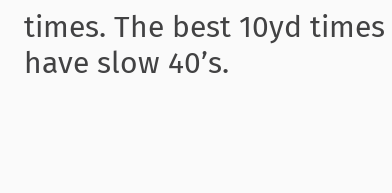times. The best 10yd times have slow 40’s.